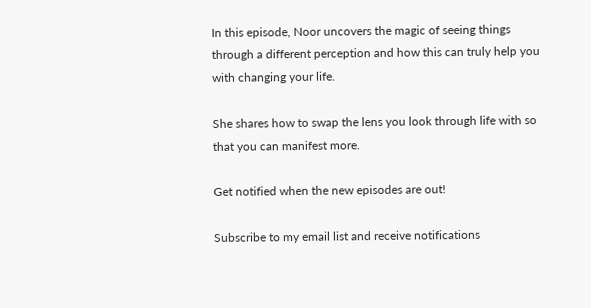In this episode, Noor uncovers the magic of seeing things through a different perception and how this can truly help you with changing your life.

She shares how to swap the lens you look through life with so that you can manifest more.

Get notified when the new episodes are out!

Subscribe to my email list and receive notifications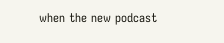when the new podcast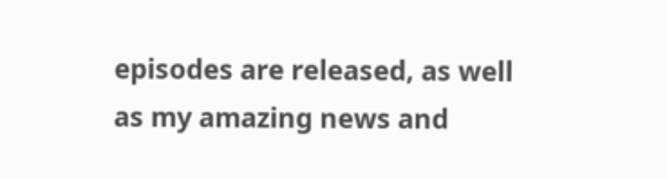episodes are released, as well as my amazing news and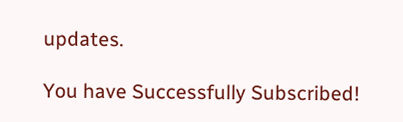updates.

You have Successfully Subscribed!